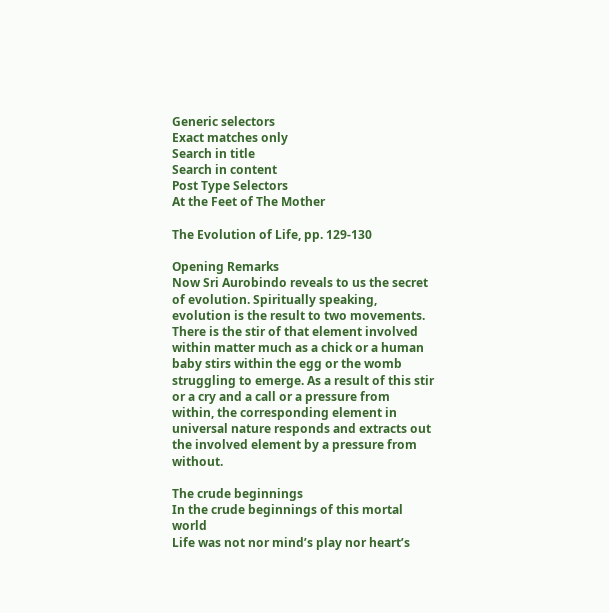Generic selectors
Exact matches only
Search in title
Search in content
Post Type Selectors
At the Feet of The Mother

The Evolution of Life, pp. 129-130

Opening Remarks
Now Sri Aurobindo reveals to us the secret of evolution. Spiritually speaking, evolution is the result to two movements. There is the stir of that element involved within matter much as a chick or a human baby stirs within the egg or the womb struggling to emerge. As a result of this stir or a cry and a call or a pressure from within, the corresponding element in universal nature responds and extracts out the involved element by a pressure from without.

The crude beginnings
In the crude beginnings of this mortal world
Life was not nor mind’s play nor heart’s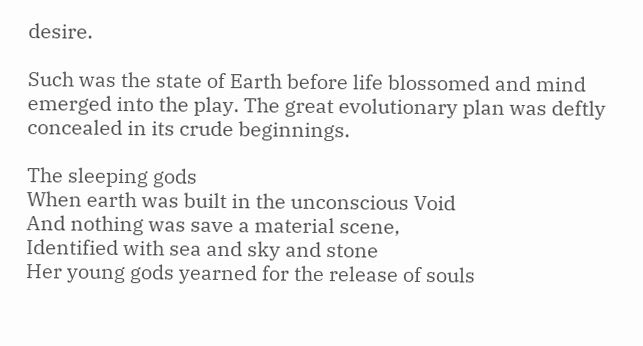desire.

Such was the state of Earth before life blossomed and mind emerged into the play. The great evolutionary plan was deftly concealed in its crude beginnings.

The sleeping gods
When earth was built in the unconscious Void
And nothing was save a material scene,
Identified with sea and sky and stone
Her young gods yearned for the release of souls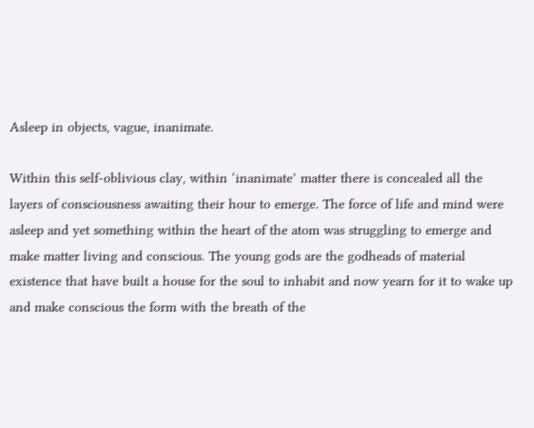Asleep in objects, vague, inanimate.

Within this self-oblivious clay, within ‘inanimate’ matter there is concealed all the layers of consciousness awaiting their hour to emerge. The force of life and mind were asleep and yet something within the heart of the atom was struggling to emerge and make matter living and conscious. The young gods are the godheads of material existence that have built a house for the soul to inhabit and now yearn for it to wake up and make conscious the form with the breath of the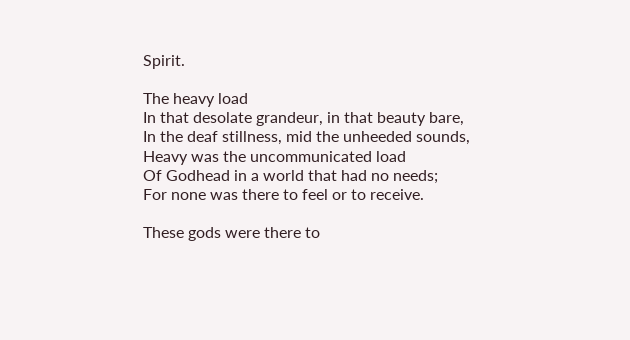Spirit.

The heavy load
In that desolate grandeur, in that beauty bare,
In the deaf stillness, mid the unheeded sounds,
Heavy was the uncommunicated load
Of Godhead in a world that had no needs;
For none was there to feel or to receive.

These gods were there to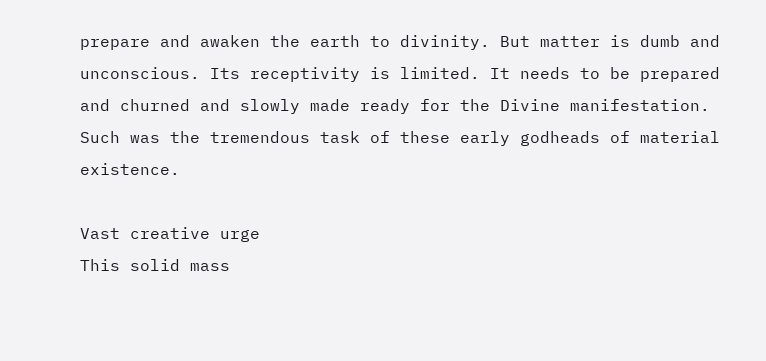prepare and awaken the earth to divinity. But matter is dumb and unconscious. Its receptivity is limited. It needs to be prepared and churned and slowly made ready for the Divine manifestation. Such was the tremendous task of these early godheads of material existence.

Vast creative urge
This solid mass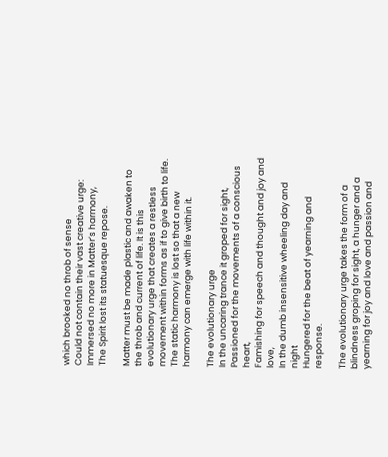which brooked no throb of sense
Could not contain their vast creative urge:
Immersed no more in Matter’s harmony,
The Spirit lost its statuesque repose.

Matter must be made plastic and awaken to the throb and current of life. It is this evolutionary urge that creates a restless movement within forms as if to give birth to life. The static harmony is lost so that a new harmony can emerge with life within it.

The evolutionary urge
In the uncaring trance it groped for sight,
Passioned for the movements of a conscious heart,
Famishing for speech and thought and joy and love,
In the dumb insensitive wheeling day and night
Hungered for the beat of yearning and response.

The evolutionary urge takes the form of a blindness groping for sight, a hunger and a yearning for joy and love and passion and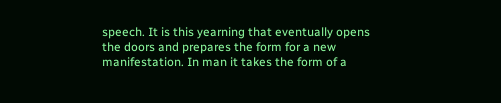speech. It is this yearning that eventually opens the doors and prepares the form for a new manifestation. In man it takes the form of a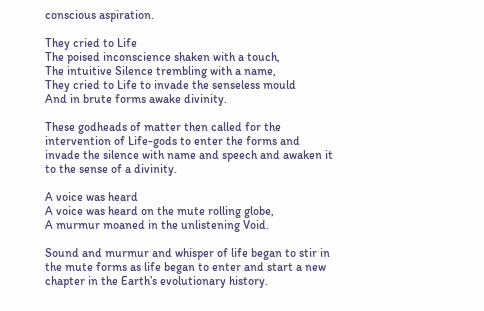conscious aspiration.

They cried to Life
The poised inconscience shaken with a touch,
The intuitive Silence trembling with a name,
They cried to Life to invade the senseless mould
And in brute forms awake divinity.

These godheads of matter then called for the intervention of Life-gods to enter the forms and invade the silence with name and speech and awaken it to the sense of a divinity.

A voice was heard
A voice was heard on the mute rolling globe,
A murmur moaned in the unlistening Void.

Sound and murmur and whisper of life began to stir in the mute forms as life began to enter and start a new chapter in the Earth’s evolutionary history.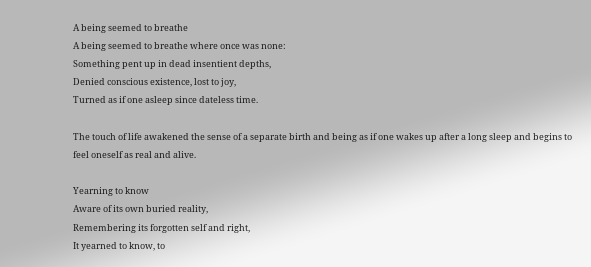A being seemed to breathe
A being seemed to breathe where once was none:
Something pent up in dead insentient depths,
Denied conscious existence, lost to joy,
Turned as if one asleep since dateless time.

The touch of life awakened the sense of a separate birth and being as if one wakes up after a long sleep and begins to feel oneself as real and alive.

Yearning to know
Aware of its own buried reality,
Remembering its forgotten self and right,
It yearned to know, to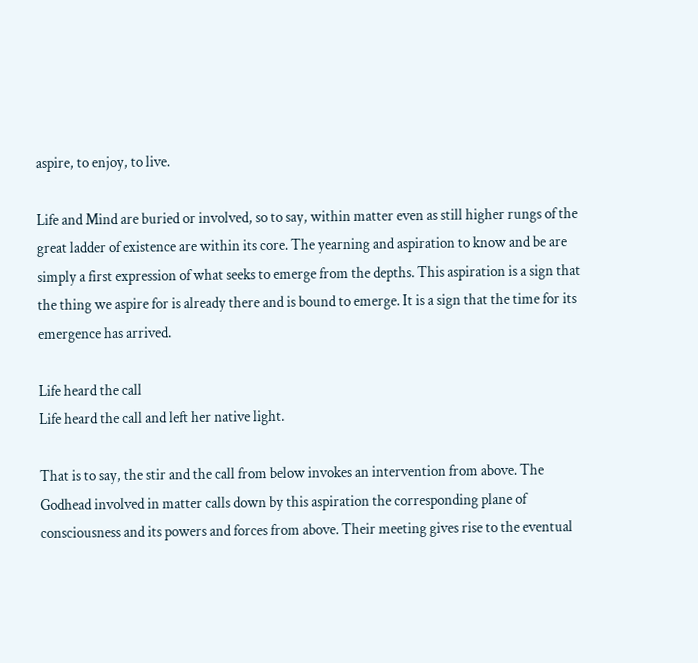aspire, to enjoy, to live.

Life and Mind are buried or involved, so to say, within matter even as still higher rungs of the great ladder of existence are within its core. The yearning and aspiration to know and be are simply a first expression of what seeks to emerge from the depths. This aspiration is a sign that the thing we aspire for is already there and is bound to emerge. It is a sign that the time for its emergence has arrived.

Life heard the call
Life heard the call and left her native light.

That is to say, the stir and the call from below invokes an intervention from above. The Godhead involved in matter calls down by this aspiration the corresponding plane of consciousness and its powers and forces from above. Their meeting gives rise to the eventual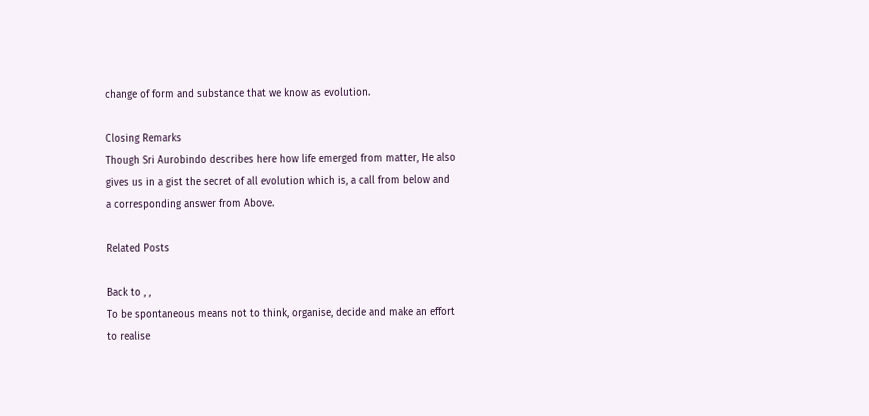change of form and substance that we know as evolution.

Closing Remarks
Though Sri Aurobindo describes here how life emerged from matter, He also gives us in a gist the secret of all evolution which is, a call from below and a corresponding answer from Above.

Related Posts

Back to , ,
To be spontaneous means not to think, organise, decide and make an effort to realise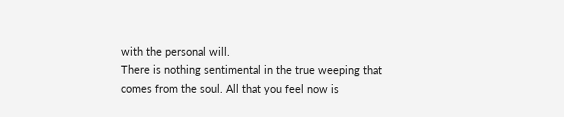with the personal will.
There is nothing sentimental in the true weeping that comes from the soul. All that you feel now is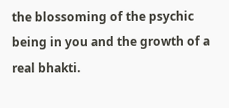the blossoming of the psychic being in you and the growth of a real bhakti.